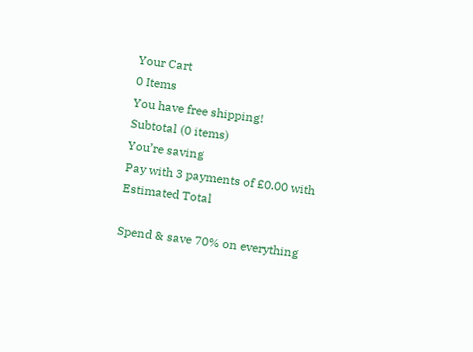Your Cart
0 Items
You have free shipping!
Subtotal (0 items)
You’re saving
Pay with 3 payments of £0.00 with
Estimated Total

Spend & save 70% on everything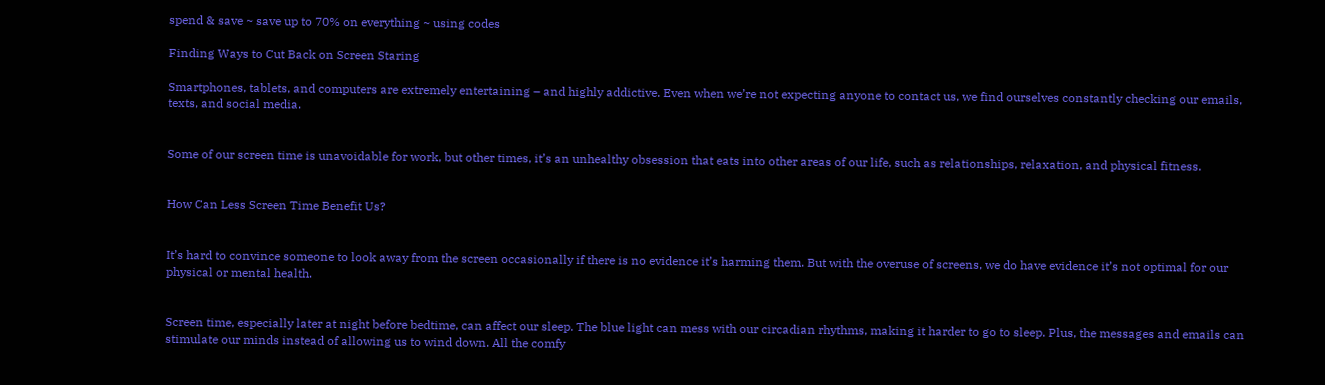spend & save ~ save up to 70% on everything ~ using codes

Finding Ways to Cut Back on Screen Staring

Smartphones, tablets, and computers are extremely entertaining – and highly addictive. Even when we’re not expecting anyone to contact us, we find ourselves constantly checking our emails, texts, and social media.


Some of our screen time is unavoidable for work, but other times, it’s an unhealthy obsession that eats into other areas of our life, such as relationships, relaxation, and physical fitness.


How Can Less Screen Time Benefit Us?


It’s hard to convince someone to look away from the screen occasionally if there is no evidence it’s harming them. But with the overuse of screens, we do have evidence it’s not optimal for our physical or mental health.


Screen time, especially later at night before bedtime, can affect our sleep. The blue light can mess with our circadian rhythms, making it harder to go to sleep. Plus, the messages and emails can stimulate our minds instead of allowing us to wind down. All the comfy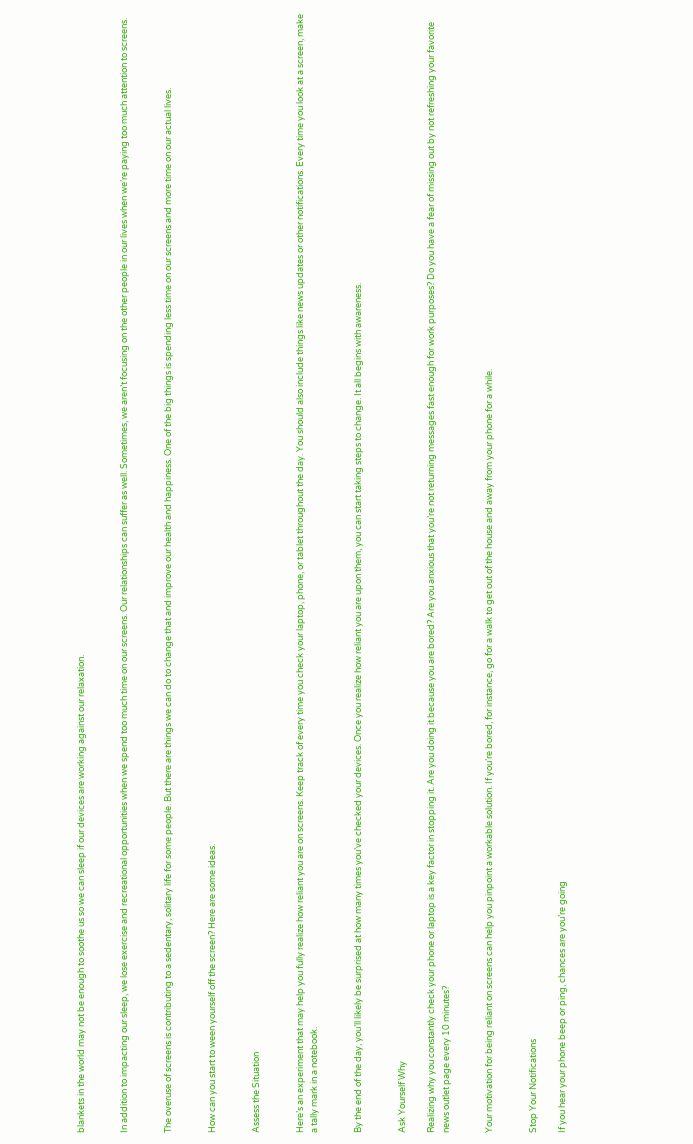blankets in the world may not be enough to soothe us so we can sleep if our devices are working against our relaxation.


In addition to impacting our sleep, we lose exercise and recreational opportunities when we spend too much time on our screens. Our relationships can suffer as well. Sometimes, we aren’t focusing on the other people in our lives when we’re paying too much attention to screens.


The overuse of screens is contributing to a sedentary, solitary life for some people. But there are things we can do to change that and improve our health and happiness. One of the big things is spending less time on our screens and more time on our actual lives.


How can you start to ween yourself off the screen? Here are some ideas.


Assess the Situation


Here’s an experiment that may help you fully realize how reliant you are on screens. Keep track of every time you check your laptop, phone, or tablet throughout the day. You should also include things like news updates or other notifications. Every time you look at a screen, make a tally mark in a notebook.


By the end of the day, you’ll likely be surprised at how many times you’ve checked your devices. Once you realize how reliant you are upon them, you can start taking steps to change. It all begins with awareness.


Ask Yourself Why

Realizing why you constantly check your phone or laptop is a key factor in stopping it. Are you doing it because you are bored? Are you anxious that you’re not returning messages fast enough for work purposes? Do you have a fear of missing out by not refreshing your favorite news outlet page every 10 minutes?


Your motivation for being reliant on screens can help you pinpoint a workable solution. If you’re bored, for instance, go for a walk to get out of the house and away from your phone for a while.


Stop Your Notifications

If you hear your phone beep or ping, chances are you’re going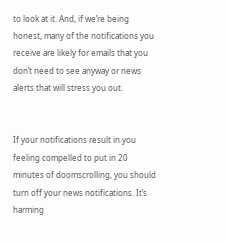to look at it. And, if we’re being honest, many of the notifications you receive are likely for emails that you don’t need to see anyway or news alerts that will stress you out.


If your notifications result in you feeling compelled to put in 20 minutes of doomscrolling, you should turn off your news notifications. It’s harming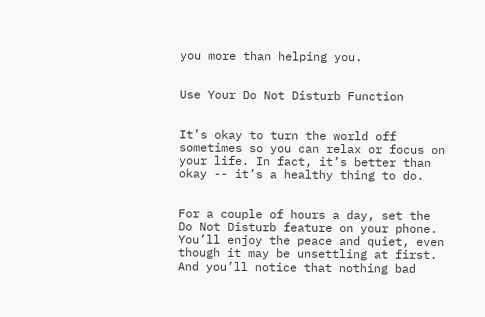you more than helping you.


Use Your Do Not Disturb Function


It’s okay to turn the world off sometimes so you can relax or focus on your life. In fact, it’s better than okay -- it’s a healthy thing to do.


For a couple of hours a day, set the Do Not Disturb feature on your phone. You’ll enjoy the peace and quiet, even though it may be unsettling at first. And you’ll notice that nothing bad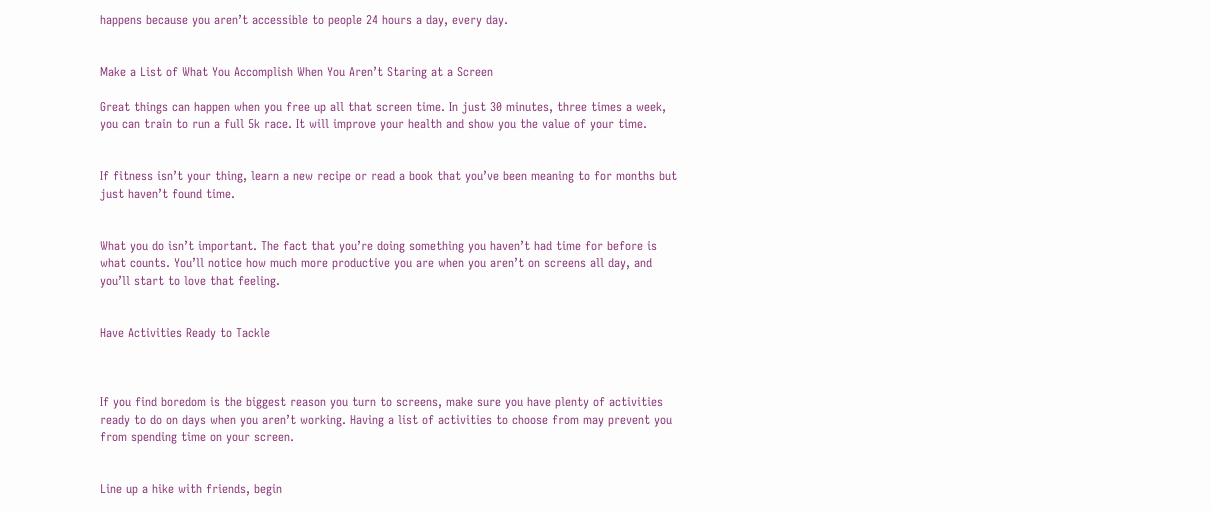happens because you aren’t accessible to people 24 hours a day, every day.


Make a List of What You Accomplish When You Aren’t Staring at a Screen

Great things can happen when you free up all that screen time. In just 30 minutes, three times a week, you can train to run a full 5k race. It will improve your health and show you the value of your time.


If fitness isn’t your thing, learn a new recipe or read a book that you’ve been meaning to for months but just haven’t found time.


What you do isn’t important. The fact that you’re doing something you haven’t had time for before is what counts. You’ll notice how much more productive you are when you aren’t on screens all day, and you’ll start to love that feeling.


Have Activities Ready to Tackle



If you find boredom is the biggest reason you turn to screens, make sure you have plenty of activities ready to do on days when you aren’t working. Having a list of activities to choose from may prevent you from spending time on your screen.


Line up a hike with friends, begin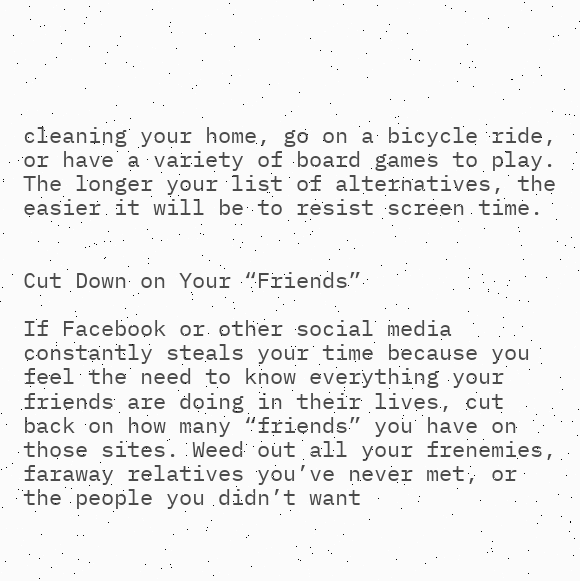cleaning your home, go on a bicycle ride, or have a variety of board games to play. The longer your list of alternatives, the easier it will be to resist screen time.


Cut Down on Your “Friends”

If Facebook or other social media constantly steals your time because you feel the need to know everything your friends are doing in their lives, cut back on how many “friends” you have on those sites. Weed out all your frenemies, faraway relatives you’ve never met, or the people you didn’t want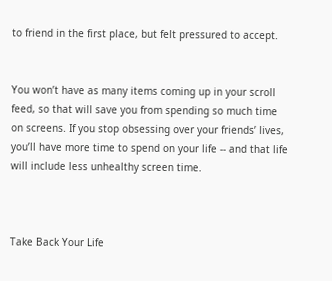to friend in the first place, but felt pressured to accept.


You won’t have as many items coming up in your scroll feed, so that will save you from spending so much time on screens. If you stop obsessing over your friends’ lives, you’ll have more time to spend on your life -- and that life will include less unhealthy screen time.



Take Back Your Life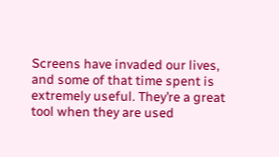Screens have invaded our lives, and some of that time spent is extremely useful. They’re a great tool when they are used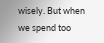wisely. But when we spend too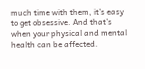much time with them, it’s easy to get obsessive. And that’s when your physical and mental health can be affected.